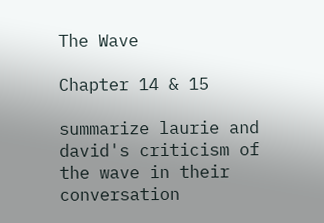The Wave

Chapter 14 & 15

summarize laurie and david's criticism of the wave in their conversation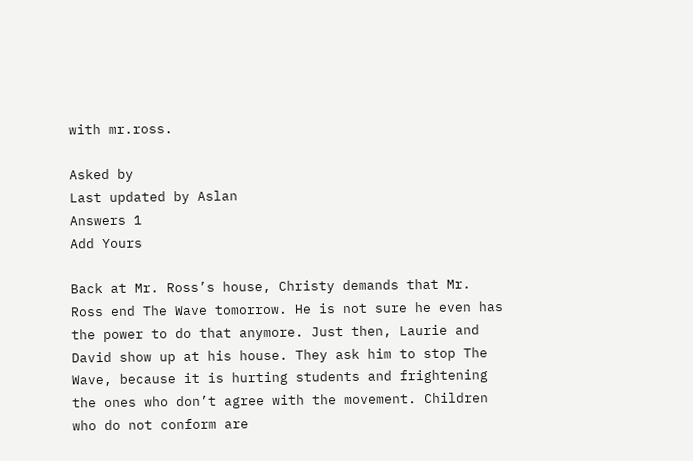with mr.ross.

Asked by
Last updated by Aslan
Answers 1
Add Yours

Back at Mr. Ross’s house, Christy demands that Mr. Ross end The Wave tomorrow. He is not sure he even has the power to do that anymore. Just then, Laurie and David show up at his house. They ask him to stop The Wave, because it is hurting students and frightening the ones who don’t agree with the movement. Children who do not conform are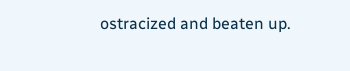ostracized and beaten up.